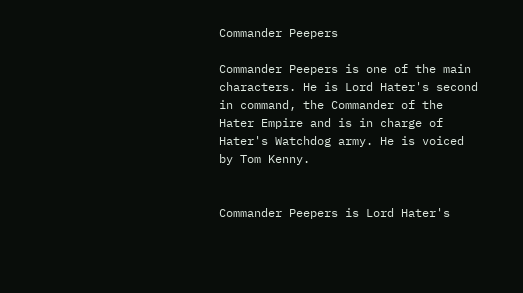Commander Peepers

Commander Peepers is one of the main characters. He is Lord Hater's second in command, the Commander of the Hater Empire and is in charge of Hater's Watchdog army. He is voiced by Tom Kenny.


Commander Peepers is Lord Hater's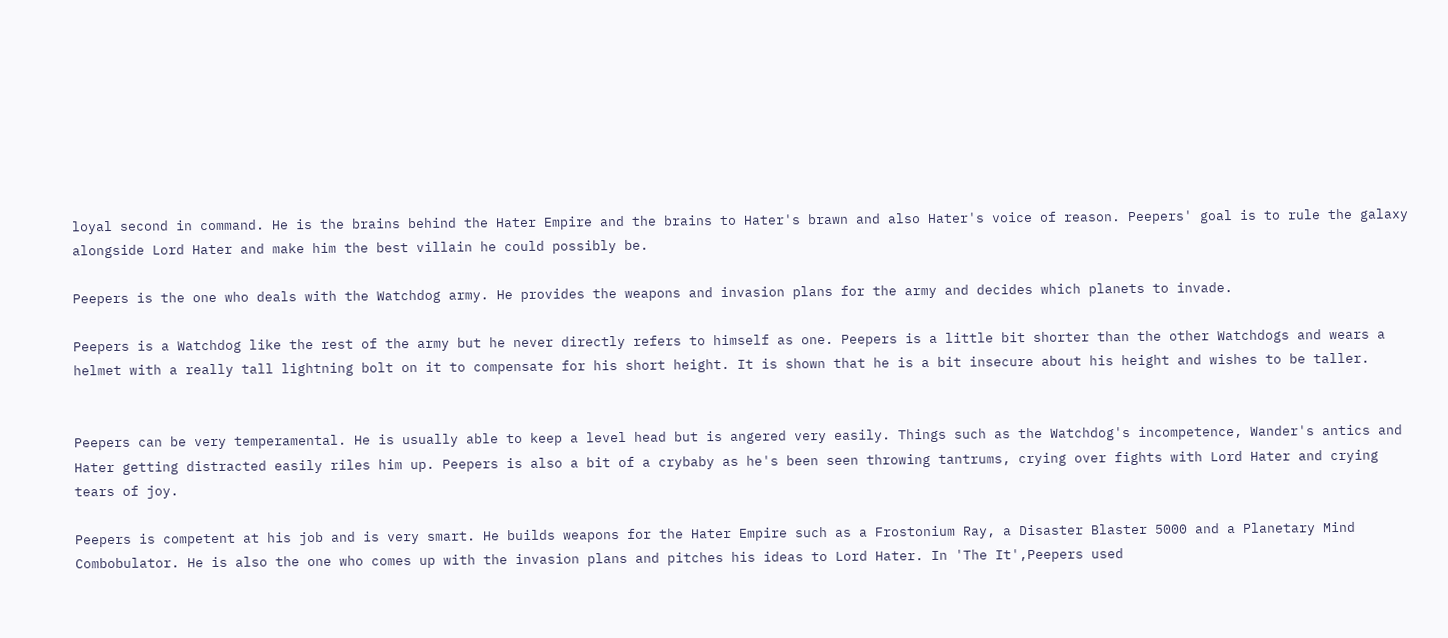loyal second in command. He is the brains behind the Hater Empire and the brains to Hater's brawn and also Hater's voice of reason. Peepers' goal is to rule the galaxy alongside Lord Hater and make him the best villain he could possibly be.

Peepers is the one who deals with the Watchdog army. He provides the weapons and invasion plans for the army and decides which planets to invade.

Peepers is a Watchdog like the rest of the army but he never directly refers to himself as one. Peepers is a little bit shorter than the other Watchdogs and wears a helmet with a really tall lightning bolt on it to compensate for his short height. It is shown that he is a bit insecure about his height and wishes to be taller.


Peepers can be very temperamental. He is usually able to keep a level head but is angered very easily. Things such as the Watchdog's incompetence, Wander's antics and Hater getting distracted easily riles him up. Peepers is also a bit of a crybaby as he's been seen throwing tantrums, crying over fights with Lord Hater and crying tears of joy.

Peepers is competent at his job and is very smart. He builds weapons for the Hater Empire such as a Frostonium Ray, a Disaster Blaster 5000 and a Planetary Mind Combobulator. He is also the one who comes up with the invasion plans and pitches his ideas to Lord Hater. In 'The It',Peepers used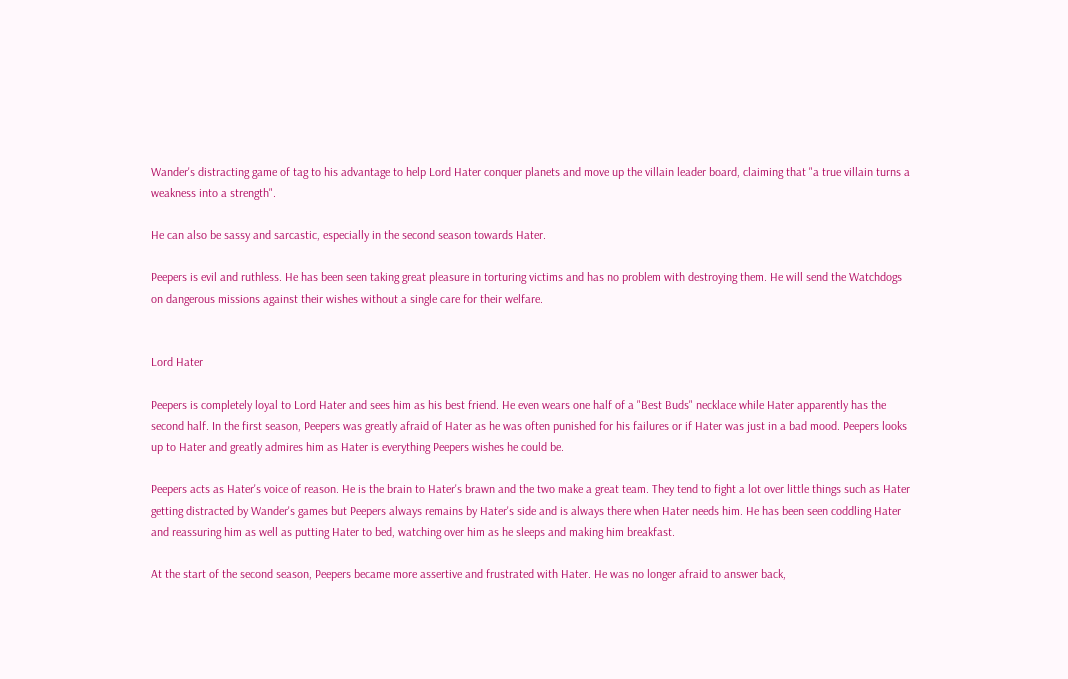Wander's distracting game of tag to his advantage to help Lord Hater conquer planets and move up the villain leader board, claiming that "a true villain turns a weakness into a strength".

He can also be sassy and sarcastic, especially in the second season towards Hater.

Peepers is evil and ruthless. He has been seen taking great pleasure in torturing victims and has no problem with destroying them. He will send the Watchdogs on dangerous missions against their wishes without a single care for their welfare.


Lord Hater

Peepers is completely loyal to Lord Hater and sees him as his best friend. He even wears one half of a "Best Buds" necklace while Hater apparently has the second half. In the first season, Peepers was greatly afraid of Hater as he was often punished for his failures or if Hater was just in a bad mood. Peepers looks up to Hater and greatly admires him as Hater is everything Peepers wishes he could be.

Peepers acts as Hater's voice of reason. He is the brain to Hater's brawn and the two make a great team. They tend to fight a lot over little things such as Hater getting distracted by Wander's games but Peepers always remains by Hater's side and is always there when Hater needs him. He has been seen coddling Hater and reassuring him as well as putting Hater to bed, watching over him as he sleeps and making him breakfast.

At the start of the second season, Peepers became more assertive and frustrated with Hater. He was no longer afraid to answer back,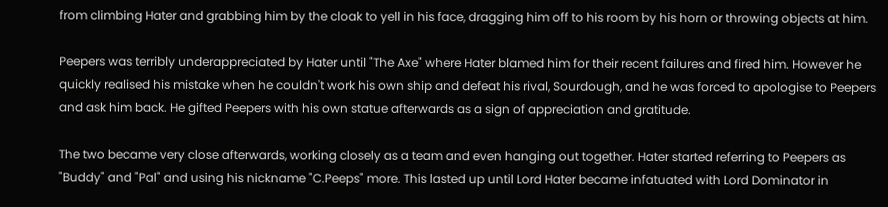from climbing Hater and grabbing him by the cloak to yell in his face, dragging him off to his room by his horn or throwing objects at him.

Peepers was terribly underappreciated by Hater until "The Axe" where Hater blamed him for their recent failures and fired him. However he quickly realised his mistake when he couldn't work his own ship and defeat his rival, Sourdough, and he was forced to apologise to Peepers and ask him back. He gifted Peepers with his own statue afterwards as a sign of appreciation and gratitude.

The two became very close afterwards, working closely as a team and even hanging out together. Hater started referring to Peepers as "Buddy" and "Pal" and using his nickname "C.Peeps" more. This lasted up until Lord Hater became infatuated with Lord Dominator in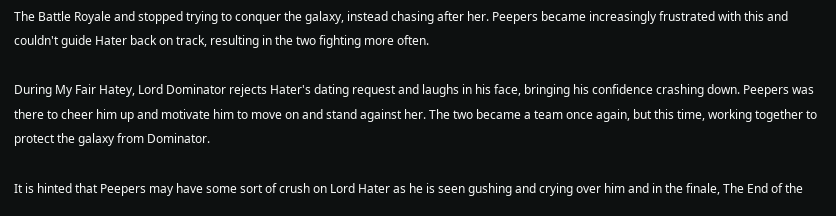The Battle Royale and stopped trying to conquer the galaxy, instead chasing after her. Peepers became increasingly frustrated with this and couldn't guide Hater back on track, resulting in the two fighting more often.

During My Fair Hatey, Lord Dominator rejects Hater's dating request and laughs in his face, bringing his confidence crashing down. Peepers was there to cheer him up and motivate him to move on and stand against her. The two became a team once again, but this time, working together to protect the galaxy from Dominator.

It is hinted that Peepers may have some sort of crush on Lord Hater as he is seen gushing and crying over him and in the finale, The End of the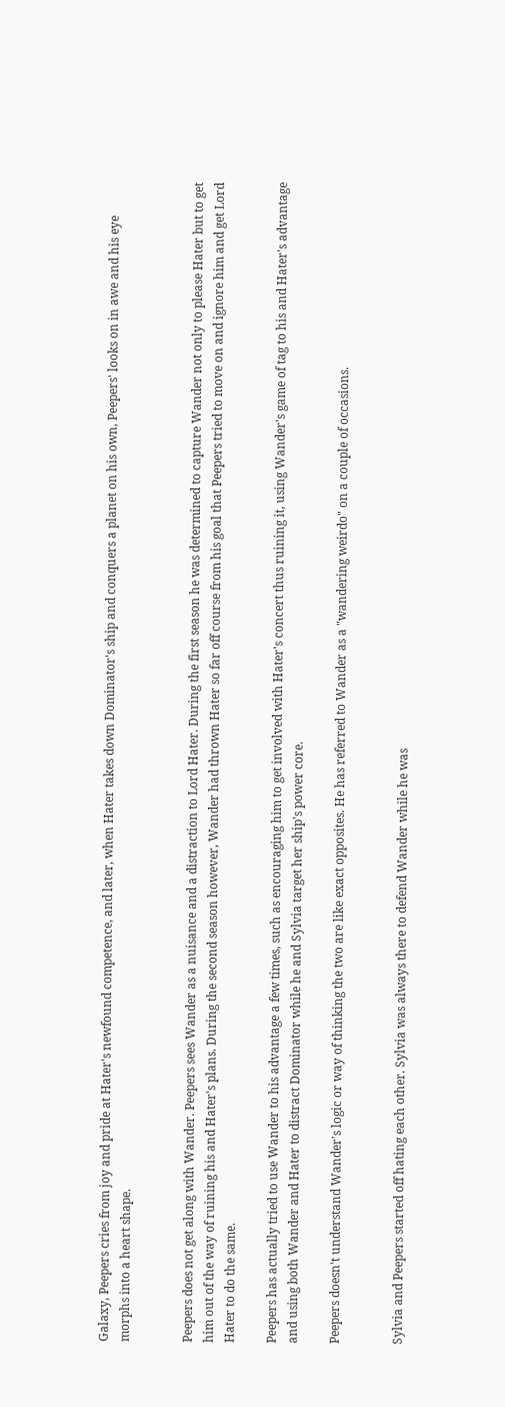Galaxy, Peepers cries from joy and pride at Hater's newfound competence, and later, when Hater takes down Dominator's ship and conquers a planet on his own, Peepers' looks on in awe and his eye morphs into a heart shape.


Peepers does not get along with Wander. Peepers sees Wander as a nuisance and a distraction to Lord Hater. During the first season he was determined to capture Wander not only to please Hater but to get him out of the way of ruining his and Hater's plans. During the second season however, Wander had thrown Hater so far off course from his goal that Peepers tried to move on and ignore him and get Lord Hater to do the same.

Peepers has actually tried to use Wander to his advantage a few times, such as encouraging him to get involved with Hater's concert thus ruining it, using Wander's game of tag to his and Hater's advantage and using both Wander and Hater to distract Dominator while he and Sylvia target her ship's power core.

Peepers doesn't understand Wander's logic or way of thinking the two are like exact opposites. He has referred to Wander as a "wandering weirdo" on a couple of occasions.


Sylvia and Peepers started off hating each other. Sylvia was always there to defend Wander while he was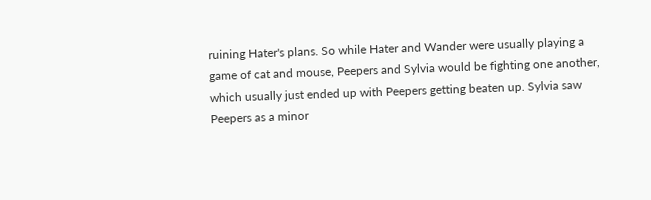ruining Hater's plans. So while Hater and Wander were usually playing a game of cat and mouse, Peepers and Sylvia would be fighting one another, which usually just ended up with Peepers getting beaten up. Sylvia saw Peepers as a minor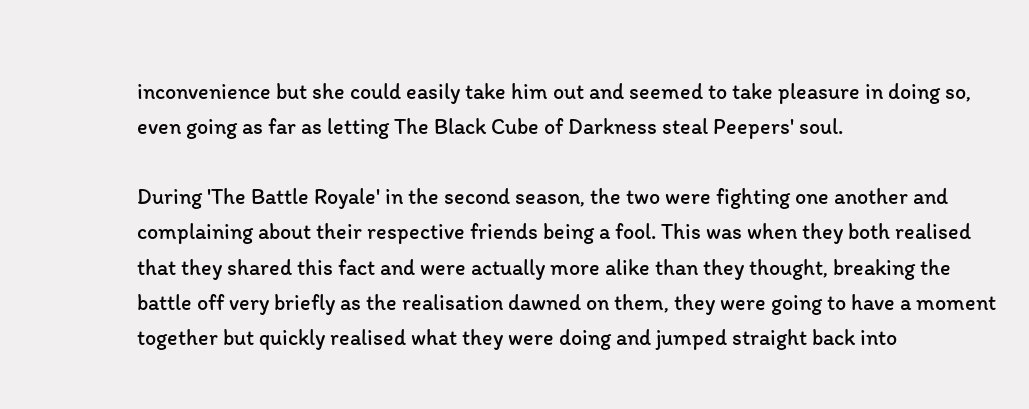inconvenience but she could easily take him out and seemed to take pleasure in doing so, even going as far as letting The Black Cube of Darkness steal Peepers' soul.

During 'The Battle Royale' in the second season, the two were fighting one another and complaining about their respective friends being a fool. This was when they both realised that they shared this fact and were actually more alike than they thought, breaking the battle off very briefly as the realisation dawned on them, they were going to have a moment together but quickly realised what they were doing and jumped straight back into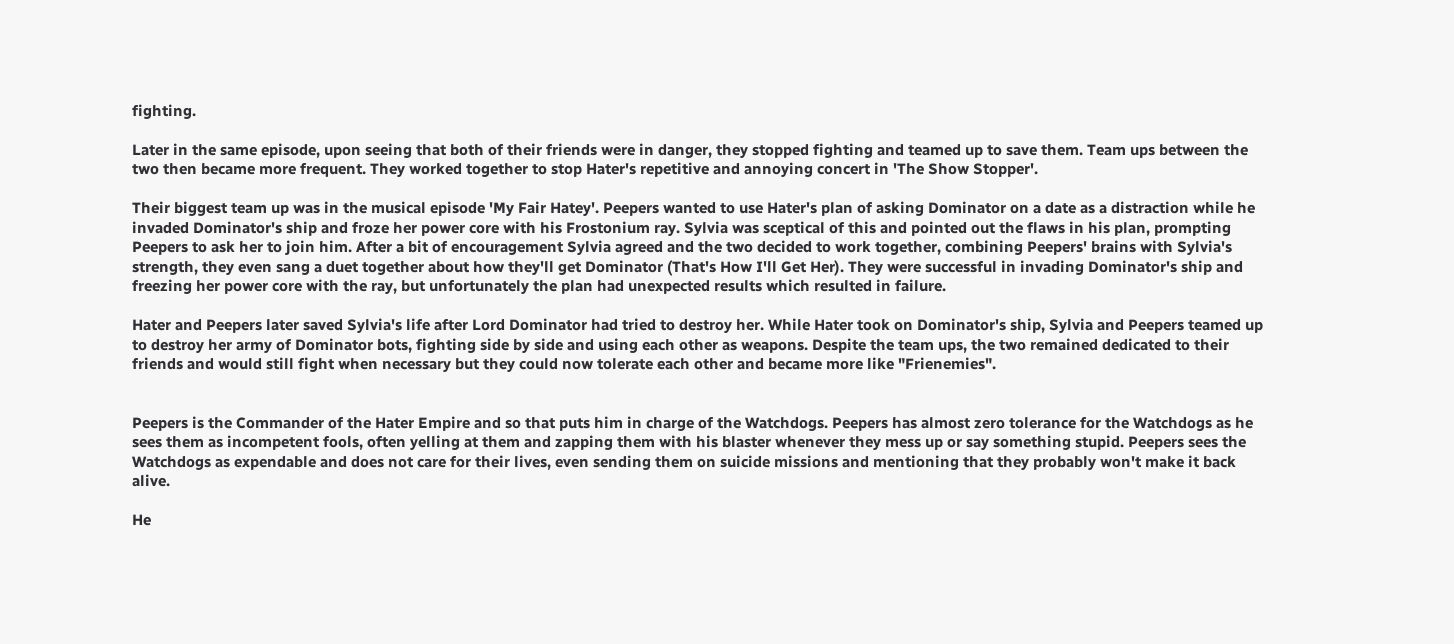fighting.

Later in the same episode, upon seeing that both of their friends were in danger, they stopped fighting and teamed up to save them. Team ups between the two then became more frequent. They worked together to stop Hater's repetitive and annoying concert in 'The Show Stopper'.

Their biggest team up was in the musical episode 'My Fair Hatey'. Peepers wanted to use Hater's plan of asking Dominator on a date as a distraction while he invaded Dominator's ship and froze her power core with his Frostonium ray. Sylvia was sceptical of this and pointed out the flaws in his plan, prompting Peepers to ask her to join him. After a bit of encouragement Sylvia agreed and the two decided to work together, combining Peepers' brains with Sylvia's strength, they even sang a duet together about how they'll get Dominator (That's How I'll Get Her). They were successful in invading Dominator's ship and freezing her power core with the ray, but unfortunately the plan had unexpected results which resulted in failure.

Hater and Peepers later saved Sylvia's life after Lord Dominator had tried to destroy her. While Hater took on Dominator's ship, Sylvia and Peepers teamed up to destroy her army of Dominator bots, fighting side by side and using each other as weapons. Despite the team ups, the two remained dedicated to their friends and would still fight when necessary but they could now tolerate each other and became more like "Frienemies".


Peepers is the Commander of the Hater Empire and so that puts him in charge of the Watchdogs. Peepers has almost zero tolerance for the Watchdogs as he sees them as incompetent fools, often yelling at them and zapping them with his blaster whenever they mess up or say something stupid. Peepers sees the Watchdogs as expendable and does not care for their lives, even sending them on suicide missions and mentioning that they probably won't make it back alive.

He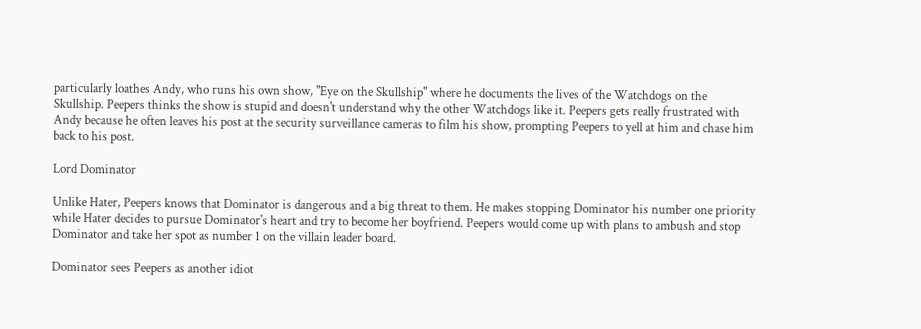particularly loathes Andy, who runs his own show, "Eye on the Skullship" where he documents the lives of the Watchdogs on the Skullship. Peepers thinks the show is stupid and doesn't understand why the other Watchdogs like it. Peepers gets really frustrated with Andy because he often leaves his post at the security surveillance cameras to film his show, prompting Peepers to yell at him and chase him back to his post.

Lord Dominator

Unlike Hater, Peepers knows that Dominator is dangerous and a big threat to them. He makes stopping Dominator his number one priority while Hater decides to pursue Dominator's heart and try to become her boyfriend. Peepers would come up with plans to ambush and stop Dominator and take her spot as number 1 on the villain leader board.

Dominator sees Peepers as another idiot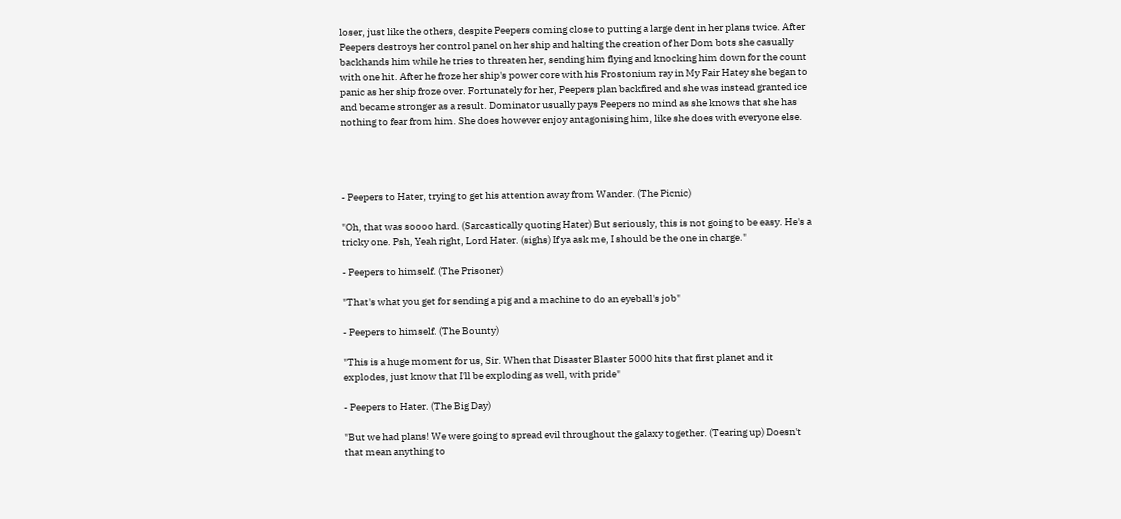loser, just like the others, despite Peepers coming close to putting a large dent in her plans twice. After Peepers destroys her control panel on her ship and halting the creation of her Dom bots she casually backhands him while he tries to threaten her, sending him flying and knocking him down for the count with one hit. After he froze her ship's power core with his Frostonium ray in My Fair Hatey she began to panic as her ship froze over. Fortunately for her, Peepers plan backfired and she was instead granted ice and became stronger as a result. Dominator usually pays Peepers no mind as she knows that she has nothing to fear from him. She does however enjoy antagonising him, like she does with everyone else.




- Peepers to Hater, trying to get his attention away from Wander. (The Picnic)

"Oh, that was soooo hard. (Sarcastically quoting Hater) But seriously, this is not going to be easy. He's a tricky one. Psh, Yeah right, Lord Hater. (sighs) If ya ask me, I should be the one in charge."

- Peepers to himself. (The Prisoner)

"That's what you get for sending a pig and a machine to do an eyeball's job"

- Peepers to himself. (The Bounty)

"This is a huge moment for us, Sir. When that Disaster Blaster 5000 hits that first planet and it explodes, just know that I'll be exploding as well, with pride"

- Peepers to Hater. (The Big Day)

"But we had plans! We were going to spread evil throughout the galaxy together. (Tearing up) Doesn't that mean anything to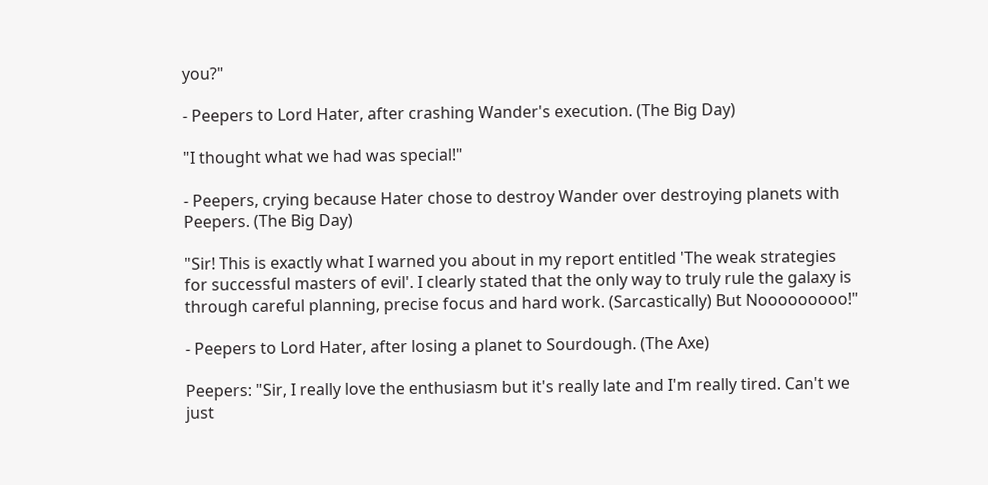you?"

- Peepers to Lord Hater, after crashing Wander's execution. (The Big Day)

"I thought what we had was special!"

- Peepers, crying because Hater chose to destroy Wander over destroying planets with Peepers. (The Big Day)

"Sir! This is exactly what I warned you about in my report entitled 'The weak strategies for successful masters of evil'. I clearly stated that the only way to truly rule the galaxy is through careful planning, precise focus and hard work. (Sarcastically) But Nooooooooo!"

- Peepers to Lord Hater, after losing a planet to Sourdough. (The Axe)

Peepers: "Sir, I really love the enthusiasm but it's really late and I'm really tired. Can't we just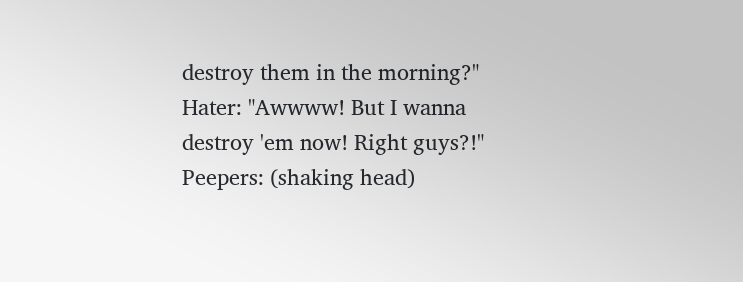destroy them in the morning?"
Hater: "Awwww! But I wanna destroy 'em now! Right guys?!"
Peepers: (shaking head)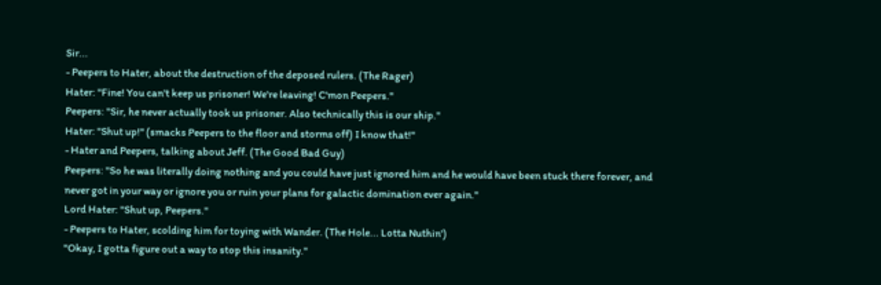Sir...
- Peepers to Hater, about the destruction of the deposed rulers. (The Rager)
Hater: "Fine! You can't keep us prisoner! We're leaving! C'mon Peepers."
Peepers: "Sir, he never actually took us prisoner. Also technically this is our ship."
Hater: "Shut up!" (smacks Peepers to the floor and storms off) I know that!"
- Hater and Peepers, talking about Jeff. (The Good Bad Guy)
Peepers: "So he was literally doing nothing and you could have just ignored him and he would have been stuck there forever, and never got in your way or ignore you or ruin your plans for galactic domination ever again."
Lord Hater: "Shut up, Peepers."
- Peepers to Hater, scolding him for toying with Wander. (The Hole... Lotta Nuthin')
"Okay, I gotta figure out a way to stop this insanity."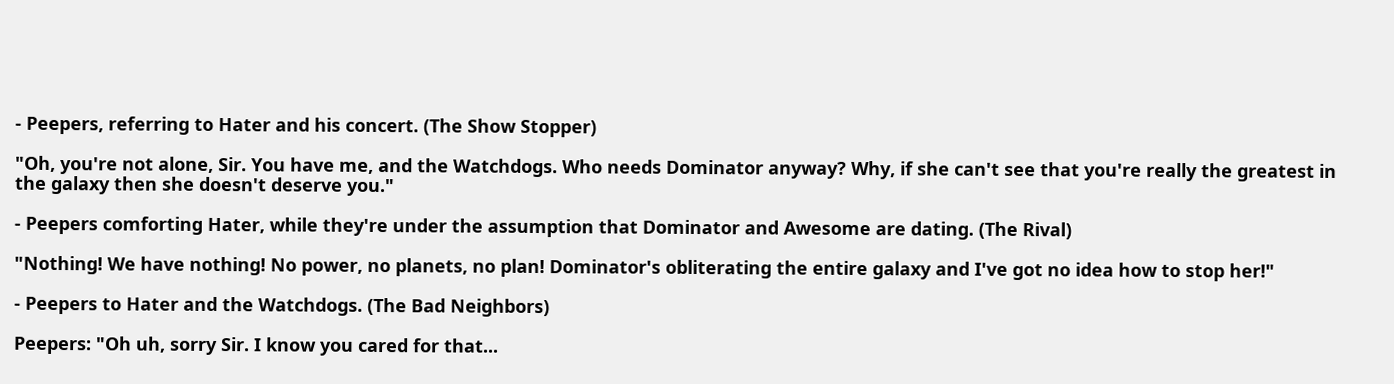- Peepers, referring to Hater and his concert. (The Show Stopper)

"Oh, you're not alone, Sir. You have me, and the Watchdogs. Who needs Dominator anyway? Why, if she can't see that you're really the greatest in the galaxy then she doesn't deserve you."

- Peepers comforting Hater, while they're under the assumption that Dominator and Awesome are dating. (The Rival)

"Nothing! We have nothing! No power, no planets, no plan! Dominator's obliterating the entire galaxy and I've got no idea how to stop her!"

- Peepers to Hater and the Watchdogs. (The Bad Neighbors)

Peepers: "Oh uh, sorry Sir. I know you cared for that...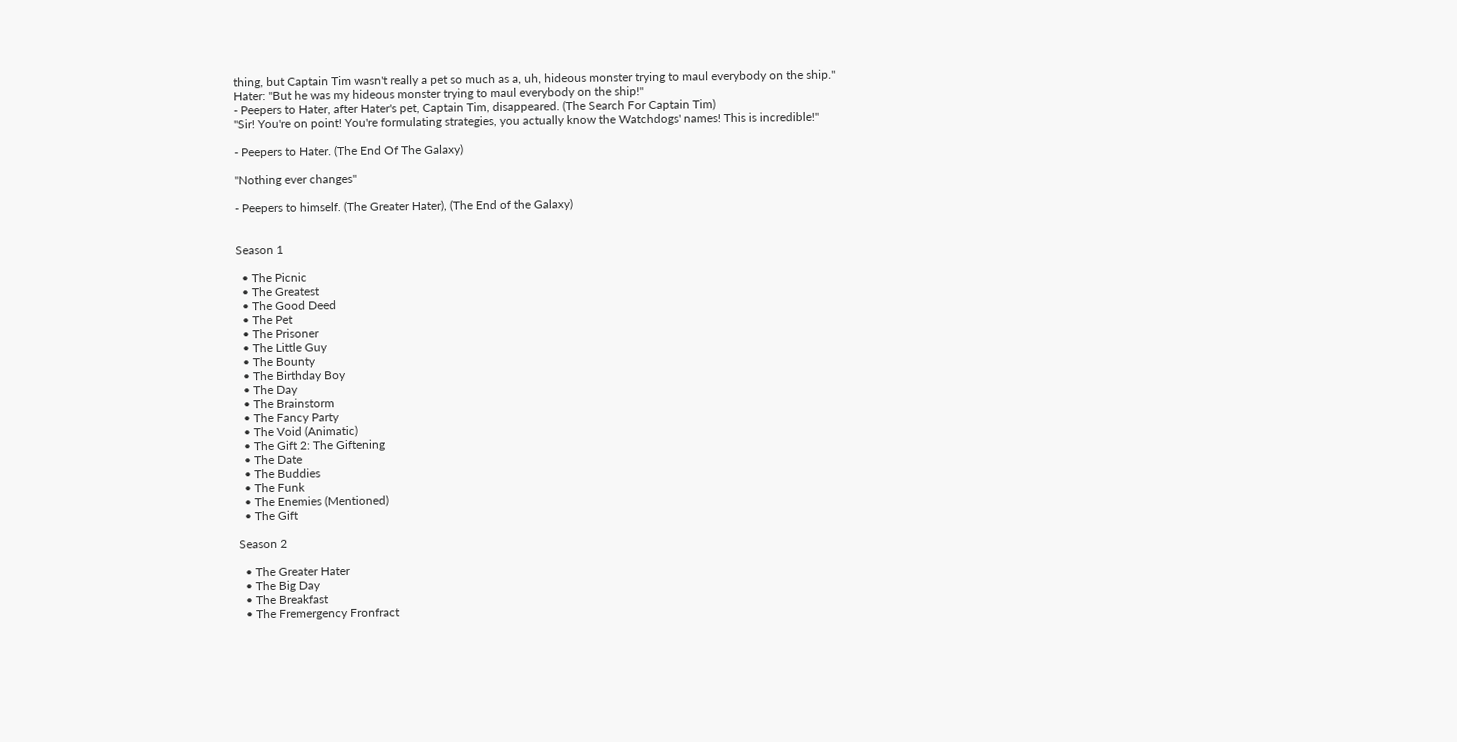thing, but Captain Tim wasn't really a pet so much as a, uh, hideous monster trying to maul everybody on the ship."
Hater: "But he was my hideous monster trying to maul everybody on the ship!"
- Peepers to Hater, after Hater's pet, Captain Tim, disappeared. (The Search For Captain Tim)
"Sir! You're on point! You're formulating strategies, you actually know the Watchdogs' names! This is incredible!"

- Peepers to Hater. (The End Of The Galaxy)

"Nothing ever changes"

- Peepers to himself. (The Greater Hater), (The End of the Galaxy)


Season 1

  • The Picnic
  • The Greatest
  • The Good Deed
  • The Pet
  • The Prisoner
  • The Little Guy
  • The Bounty
  • The Birthday Boy
  • The Day
  • The Brainstorm
  • The Fancy Party
  • The Void (Animatic)
  • The Gift 2: The Giftening
  • The Date
  • The Buddies
  • The Funk
  • The Enemies (Mentioned)
  • The Gift

Season 2

  • The Greater Hater
  • The Big Day
  • The Breakfast
  • The Fremergency Fronfract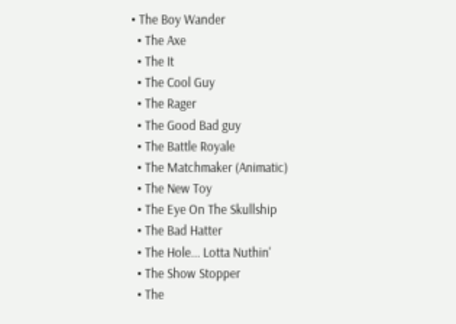• The Boy Wander
  • The Axe
  • The It
  • The Cool Guy
  • The Rager
  • The Good Bad guy
  • The Battle Royale
  • The Matchmaker (Animatic)
  • The New Toy
  • The Eye On The Skullship
  • The Bad Hatter
  • The Hole... Lotta Nuthin'
  • The Show Stopper
  • The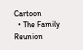Cartoon
  • The Family Reunion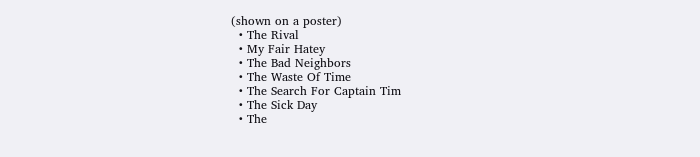(shown on a poster)
  • The Rival
  • My Fair Hatey
  • The Bad Neighbors
  • The Waste Of Time
  • The Search For Captain Tim
  • The Sick Day
  • The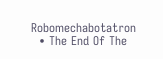Robomechabotatron
  • The End Of The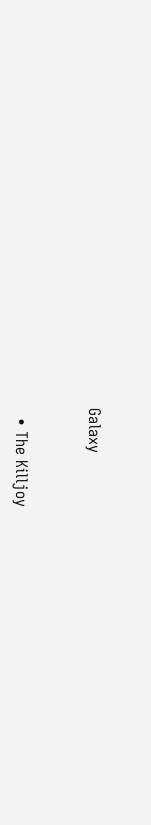Galaxy


  • The Killjoy